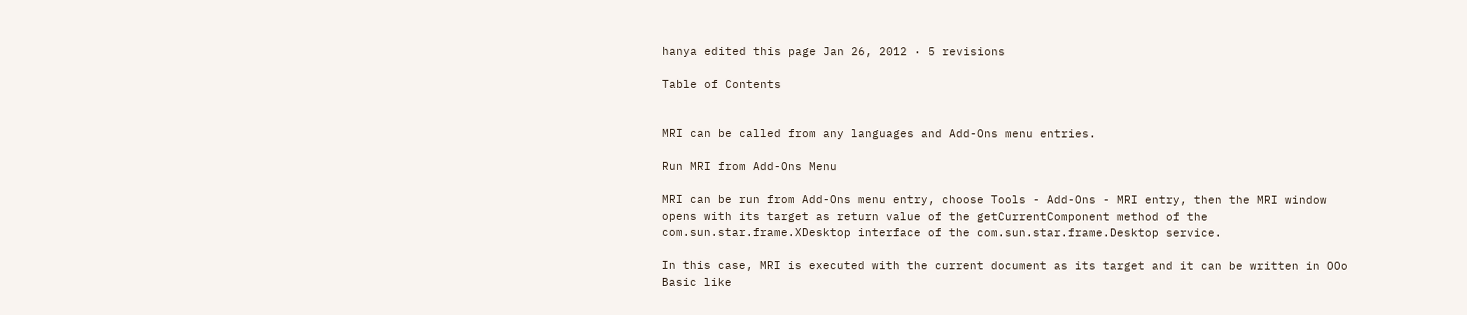hanya edited this page Jan 26, 2012 · 5 revisions

Table of Contents


MRI can be called from any languages and Add-Ons menu entries.

Run MRI from Add-Ons Menu

MRI can be run from Add-Ons menu entry, choose Tools - Add-Ons - MRI entry, then the MRI window opens with its target as return value of the getCurrentComponent method of the com.sun.star.frame.XDesktop interface of the com.sun.star.frame.Desktop service.

In this case, MRI is executed with the current document as its target and it can be written in OOo Basic like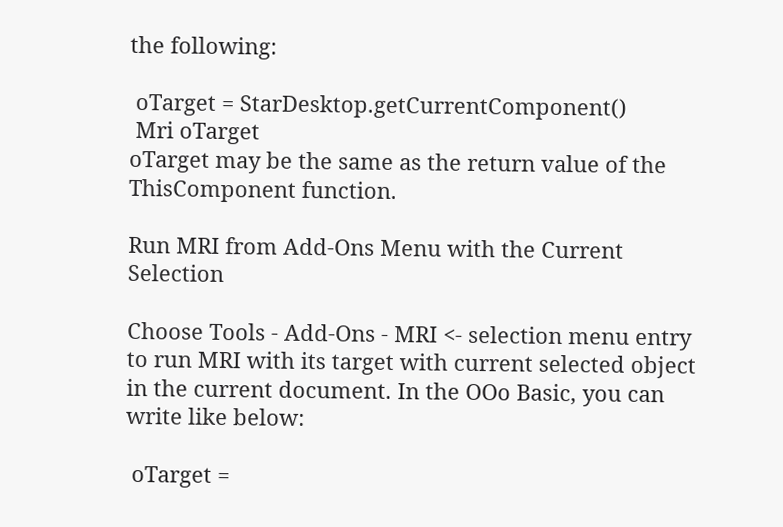the following:

 oTarget = StarDesktop.getCurrentComponent()
 Mri oTarget
oTarget may be the same as the return value of the ThisComponent function.

Run MRI from Add-Ons Menu with the Current Selection

Choose Tools - Add-Ons - MRI <- selection menu entry to run MRI with its target with current selected object in the current document. In the OOo Basic, you can write like below:

 oTarget =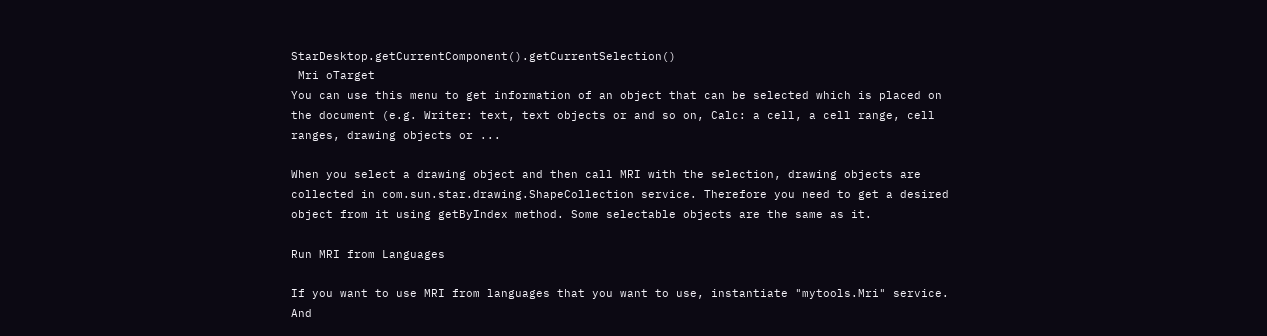StarDesktop.getCurrentComponent().getCurrentSelection()
 Mri oTarget
You can use this menu to get information of an object that can be selected which is placed on the document (e.g. Writer: text, text objects or and so on, Calc: a cell, a cell range, cell ranges, drawing objects or ...

When you select a drawing object and then call MRI with the selection, drawing objects are collected in com.sun.star.drawing.ShapeCollection service. Therefore you need to get a desired object from it using getByIndex method. Some selectable objects are the same as it.

Run MRI from Languages

If you want to use MRI from languages that you want to use, instantiate "mytools.Mri" service. And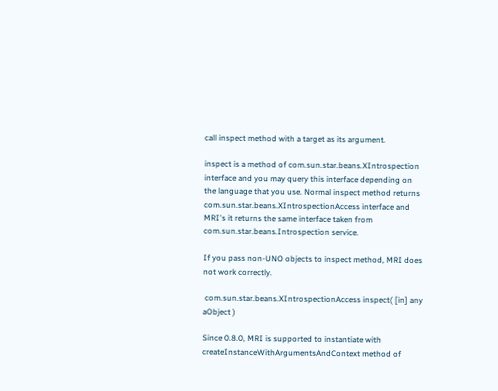call inspect method with a target as its argument.

inspect is a method of com.sun.star.beans.XIntrospection interface and you may query this interface depending on the language that you use. Normal inspect method returns com.sun.star.beans.XIntrospectionAccess interface and MRI's it returns the same interface taken from com.sun.star.beans.Introspection service.

If you pass non-UNO objects to inspect method, MRI does not work correctly.

 com.sun.star.beans.XIntrospectionAccess inspect( [in] any aObject )

Since 0.8.0, MRI is supported to instantiate with createInstanceWithArgumentsAndContext method of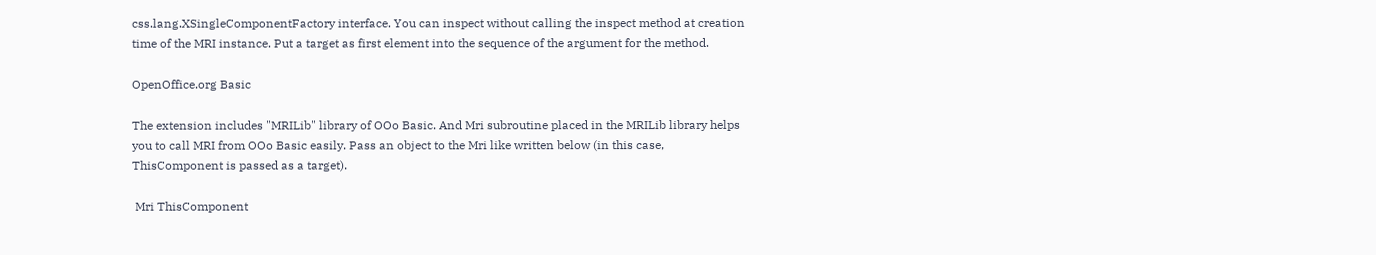css.lang.XSingleComponentFactory interface. You can inspect without calling the inspect method at creation time of the MRI instance. Put a target as first element into the sequence of the argument for the method.

OpenOffice.org Basic

The extension includes "MRILib" library of OOo Basic. And Mri subroutine placed in the MRILib library helps you to call MRI from OOo Basic easily. Pass an object to the Mri like written below (in this case, ThisComponent is passed as a target).

 Mri ThisComponent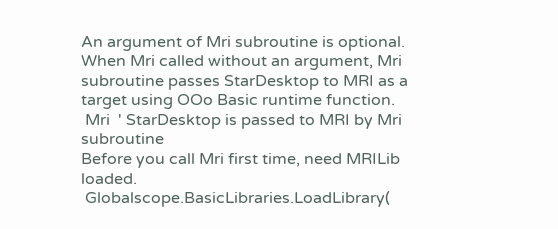An argument of Mri subroutine is optional. When Mri called without an argument, Mri subroutine passes StarDesktop to MRI as a target using OOo Basic runtime function.
 Mri  ' StarDesktop is passed to MRI by Mri subroutine
Before you call Mri first time, need MRILib loaded.
 Globalscope.BasicLibraries.LoadLibrary(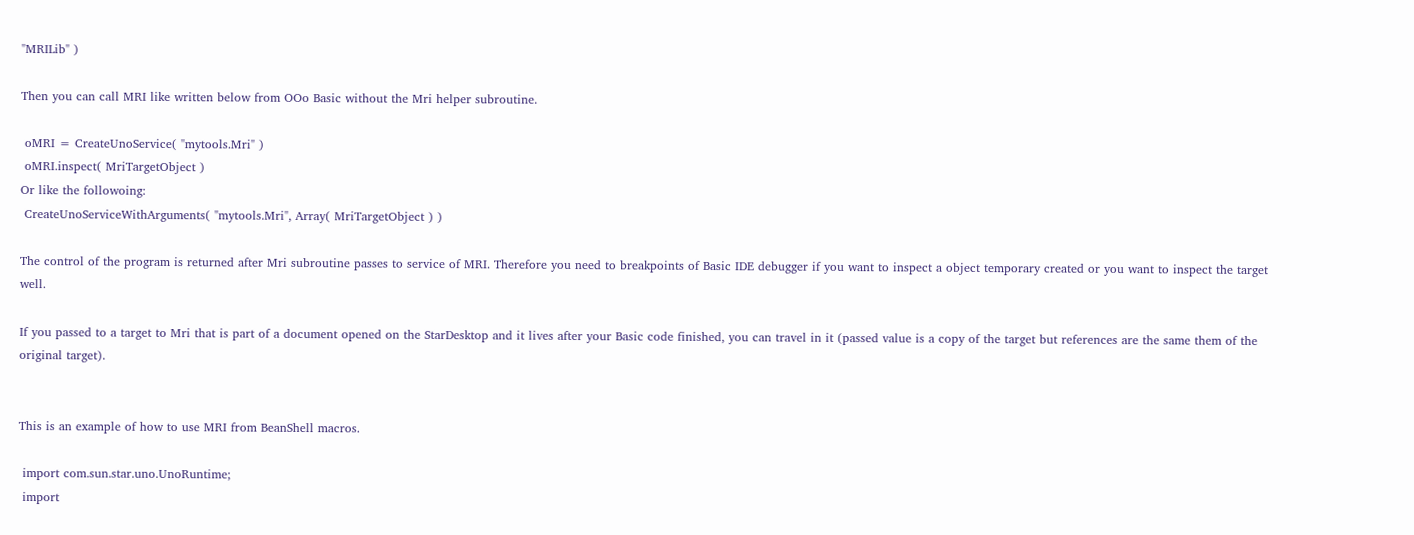"MRILib" )

Then you can call MRI like written below from OOo Basic without the Mri helper subroutine.

 oMRI = CreateUnoService( "mytools.Mri" )
 oMRI.inspect( MriTargetObject )
Or like the followoing:
 CreateUnoServiceWithArguments( "mytools.Mri", Array( MriTargetObject ) )

The control of the program is returned after Mri subroutine passes to service of MRI. Therefore you need to breakpoints of Basic IDE debugger if you want to inspect a object temporary created or you want to inspect the target well.

If you passed to a target to Mri that is part of a document opened on the StarDesktop and it lives after your Basic code finished, you can travel in it (passed value is a copy of the target but references are the same them of the original target).


This is an example of how to use MRI from BeanShell macros.

 import com.sun.star.uno.UnoRuntime;
 import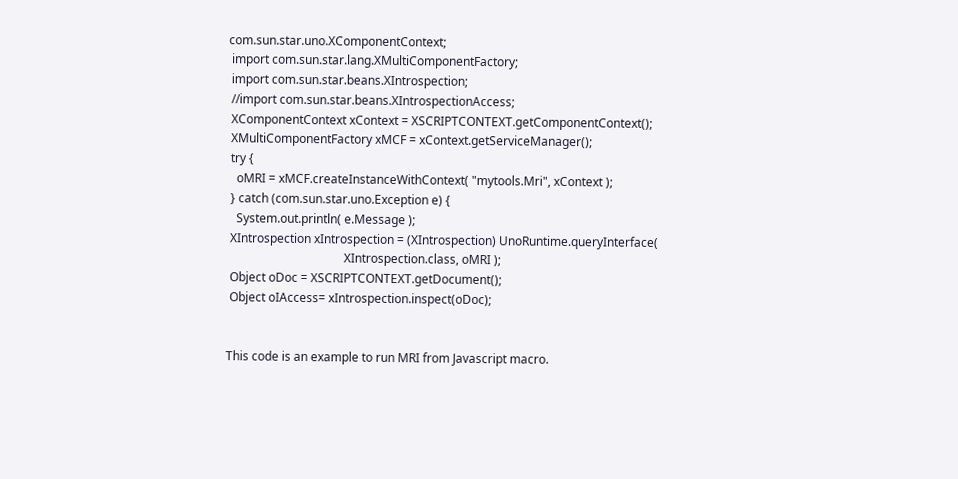com.sun.star.uno.XComponentContext;
 import com.sun.star.lang.XMultiComponentFactory;
 import com.sun.star.beans.XIntrospection;
 //import com.sun.star.beans.XIntrospectionAccess;
 XComponentContext xContext = XSCRIPTCONTEXT.getComponentContext();
 XMultiComponentFactory xMCF = xContext.getServiceManager();
 try {
   oMRI = xMCF.createInstanceWithContext( "mytools.Mri", xContext );
 } catch (com.sun.star.uno.Exception e) {
   System.out.println( e.Message );
 XIntrospection xIntrospection = (XIntrospection) UnoRuntime.queryInterface(
                                       XIntrospection.class, oMRI );
 Object oDoc = XSCRIPTCONTEXT.getDocument();
 Object oIAccess= xIntrospection.inspect(oDoc);


This code is an example to run MRI from Javascript macro.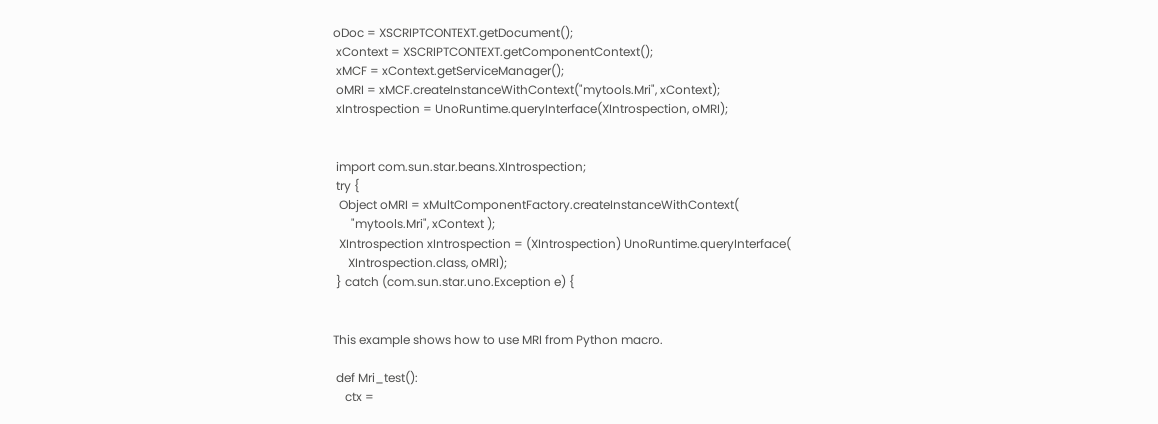oDoc = XSCRIPTCONTEXT.getDocument();
 xContext = XSCRIPTCONTEXT.getComponentContext();
 xMCF = xContext.getServiceManager();
 oMRI = xMCF.createInstanceWithContext("mytools.Mri", xContext);
 xIntrospection = UnoRuntime.queryInterface(XIntrospection, oMRI);


 import com.sun.star.beans.XIntrospection;
 try {
  Object oMRI = xMultComponentFactory.createInstanceWithContext(
      "mytools.Mri", xContext );
  XIntrospection xIntrospection = (XIntrospection) UnoRuntime.queryInterface(
     XIntrospection.class, oMRI);
 } catch (com.sun.star.uno.Exception e) {


This example shows how to use MRI from Python macro.

 def Mri_test():
    ctx =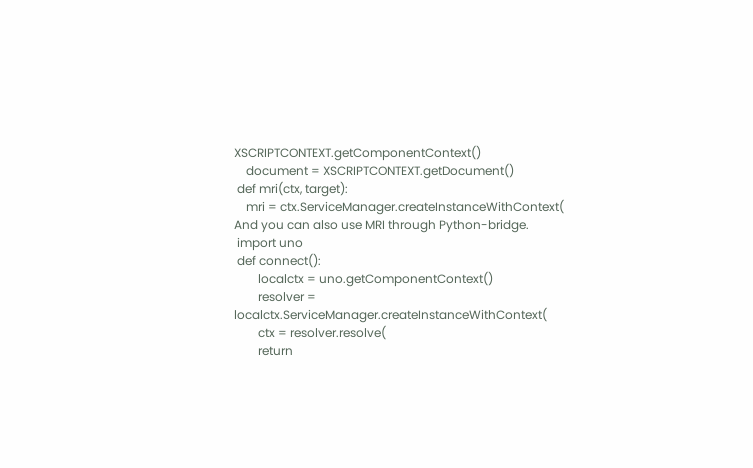XSCRIPTCONTEXT.getComponentContext()
    document = XSCRIPTCONTEXT.getDocument()
 def mri(ctx, target):
    mri = ctx.ServiceManager.createInstanceWithContext(
And you can also use MRI through Python-bridge.
 import uno
 def connect():
        localctx = uno.getComponentContext()
        resolver = localctx.ServiceManager.createInstanceWithContext(
        ctx = resolver.resolve(
        return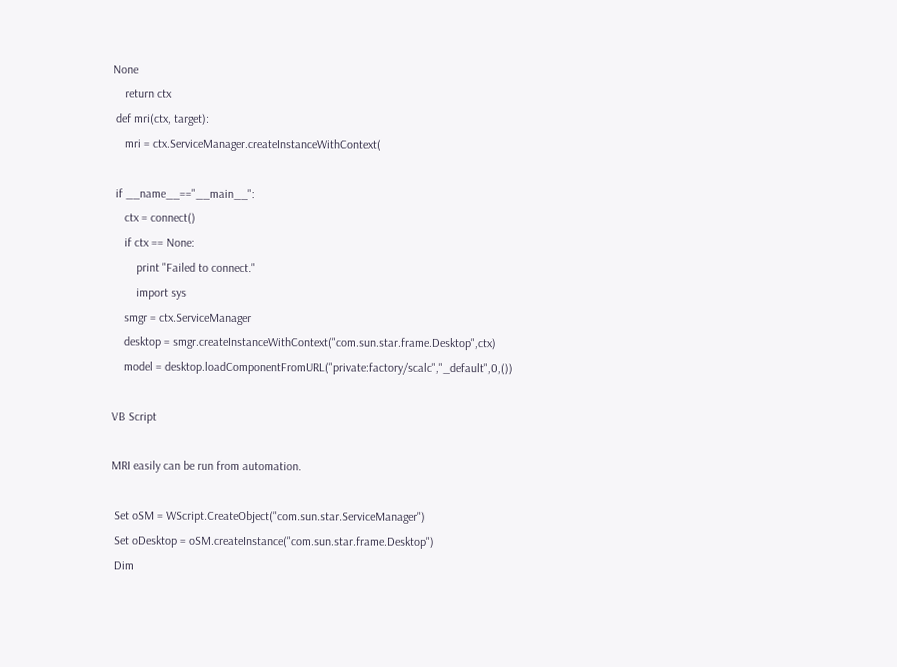None
    return ctx
 def mri(ctx, target):
    mri = ctx.ServiceManager.createInstanceWithContext(

 if __name__=="__main__":
    ctx = connect()
    if ctx == None:
        print "Failed to connect."
        import sys
    smgr = ctx.ServiceManager
    desktop = smgr.createInstanceWithContext("com.sun.star.frame.Desktop",ctx)
    model = desktop.loadComponentFromURL("private:factory/scalc","_default",0,())

VB Script

MRI easily can be run from automation.

 Set oSM = WScript.CreateObject("com.sun.star.ServiceManager")
 Set oDesktop = oSM.createInstance("com.sun.star.frame.Desktop")
 Dim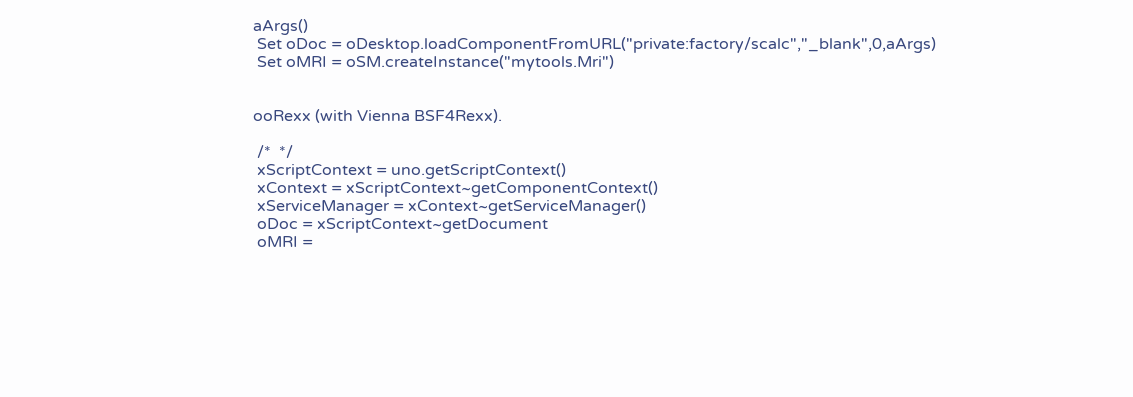aArgs()
 Set oDoc = oDesktop.loadComponentFromURL("private:factory/scalc","_blank",0,aArgs)
 Set oMRI = oSM.createInstance("mytools.Mri")


ooRexx (with Vienna BSF4Rexx).

 /*  */
 xScriptContext = uno.getScriptContext()
 xContext = xScriptContext~getComponentContext()
 xServiceManager = xContext~getServiceManager()
 oDoc = xScriptContext~getDocument
 oMRI =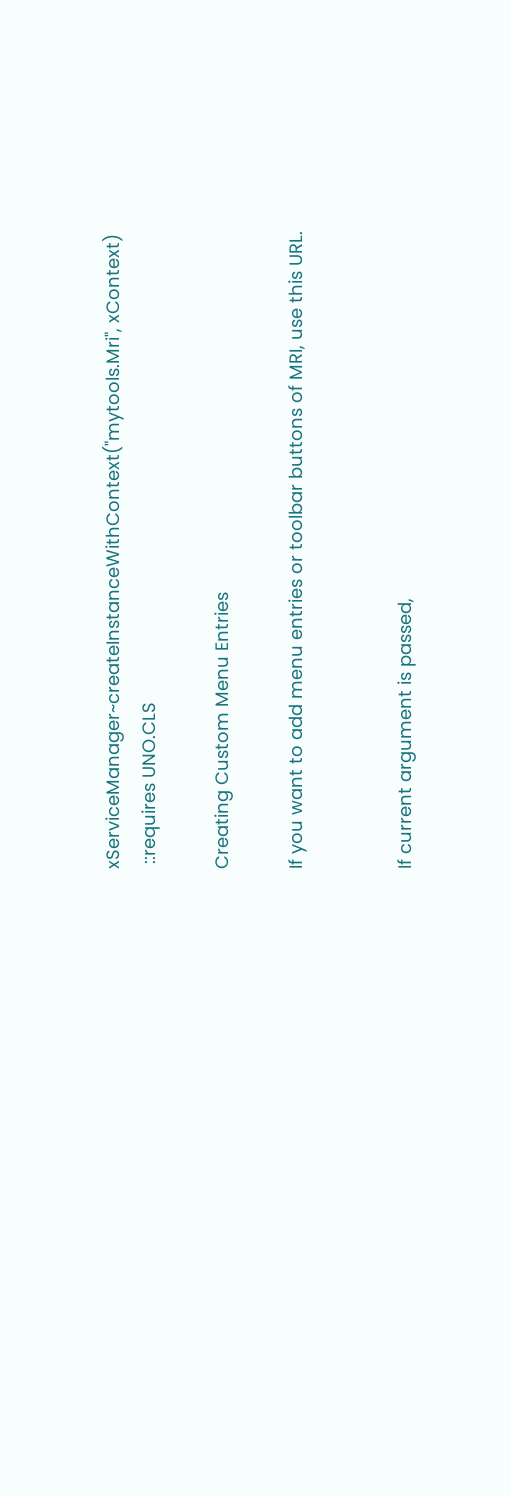xServiceManager~createInstanceWithContext("mytools.Mri", xContext)
 ::requires UNO.CLS

Creating Custom Menu Entries

If you want to add menu entries or toolbar buttons of MRI, use this URL.


If current argument is passed,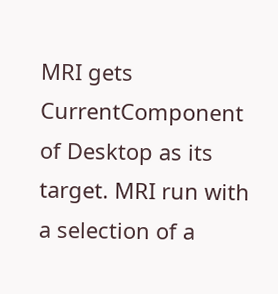MRI gets CurrentComponent of Desktop as its target. MRI run with a selection of a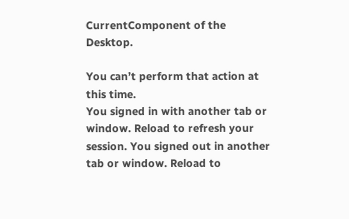CurrentComponent of the Desktop.

You can’t perform that action at this time.
You signed in with another tab or window. Reload to refresh your session. You signed out in another tab or window. Reload to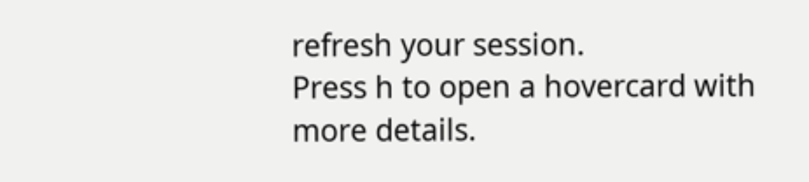refresh your session.
Press h to open a hovercard with more details.